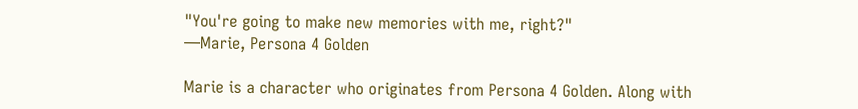"You're going to make new memories with me, right?"
—Marie, Persona 4 Golden

Marie is a character who originates from Persona 4 Golden. Along with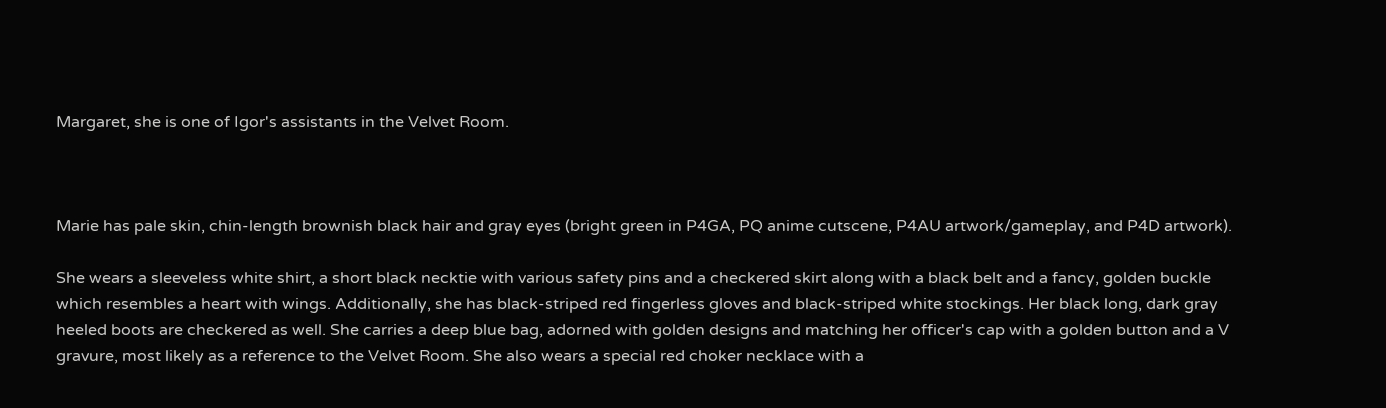Margaret, she is one of Igor's assistants in the Velvet Room.



Marie has pale skin, chin-length brownish black hair and gray eyes (bright green in P4GA, PQ anime cutscene, P4AU artwork/gameplay, and P4D artwork).

She wears a sleeveless white shirt, a short black necktie with various safety pins and a checkered skirt along with a black belt and a fancy, golden buckle which resembles a heart with wings. Additionally, she has black-striped red fingerless gloves and black-striped white stockings. Her black long, dark gray heeled boots are checkered as well. She carries a deep blue bag, adorned with golden designs and matching her officer's cap with a golden button and a V gravure, most likely as a reference to the Velvet Room. She also wears a special red choker necklace with a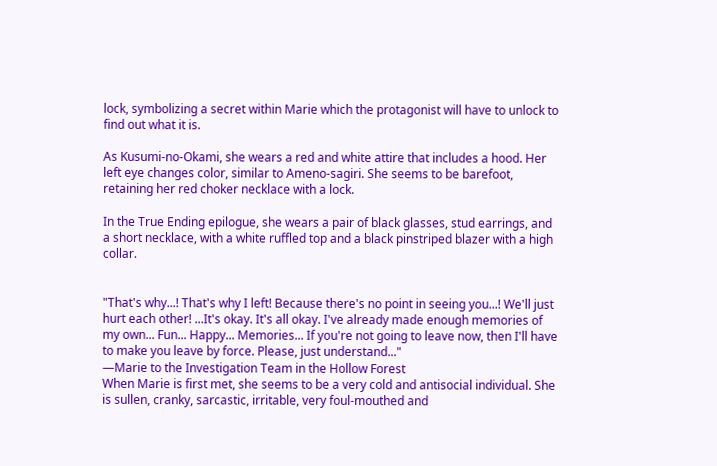lock, symbolizing a secret within Marie which the protagonist will have to unlock to find out what it is.

As Kusumi-no-Okami, she wears a red and white attire that includes a hood. Her left eye changes color, similar to Ameno-sagiri. She seems to be barefoot, retaining her red choker necklace with a lock.

In the True Ending epilogue, she wears a pair of black glasses, stud earrings, and a short necklace, with a white ruffled top and a black pinstriped blazer with a high collar.


"That's why...! That's why I left! Because there's no point in seeing you...! We'll just hurt each other! ...It's okay. It's all okay. I've already made enough memories of my own... Fun... Happy... Memories... If you're not going to leave now, then I'll have to make you leave by force. Please, just understand..."
—Marie to the Investigation Team in the Hollow Forest
When Marie is first met, she seems to be a very cold and antisocial individual. She is sullen, cranky, sarcastic, irritable, very foul-mouthed and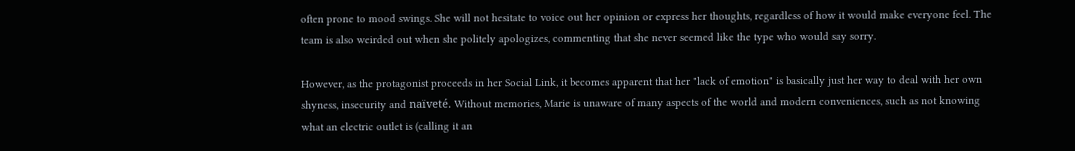often prone to mood swings. She will not hesitate to voice out her opinion or express her thoughts, regardless of how it would make everyone feel. The team is also weirded out when she politely apologizes, commenting that she never seemed like the type who would say sorry.

However, as the protagonist proceeds in her Social Link, it becomes apparent that her "lack of emotion" is basically just her way to deal with her own shyness, insecurity and naïveté. Without memories, Marie is unaware of many aspects of the world and modern conveniences, such as not knowing what an electric outlet is (calling it an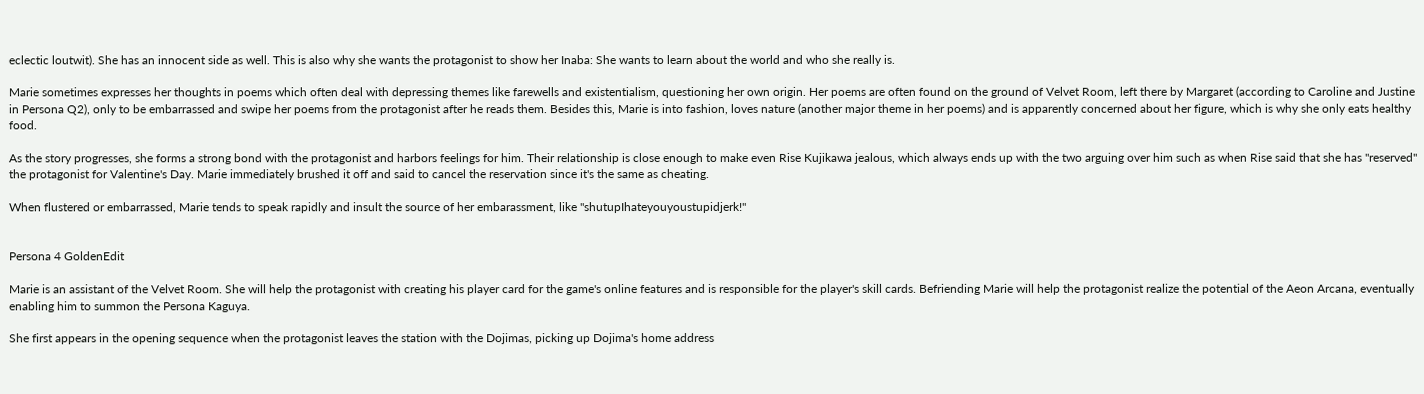eclectic loutwit). She has an innocent side as well. This is also why she wants the protagonist to show her Inaba: She wants to learn about the world and who she really is.

Marie sometimes expresses her thoughts in poems which often deal with depressing themes like farewells and existentialism, questioning her own origin. Her poems are often found on the ground of Velvet Room, left there by Margaret (according to Caroline and Justine in Persona Q2), only to be embarrassed and swipe her poems from the protagonist after he reads them. Besides this, Marie is into fashion, loves nature (another major theme in her poems) and is apparently concerned about her figure, which is why she only eats healthy food.

As the story progresses, she forms a strong bond with the protagonist and harbors feelings for him. Their relationship is close enough to make even Rise Kujikawa jealous, which always ends up with the two arguing over him such as when Rise said that she has "reserved" the protagonist for Valentine's Day. Marie immediately brushed it off and said to cancel the reservation since it's the same as cheating.

When flustered or embarrassed, Marie tends to speak rapidly and insult the source of her embarassment, like "shutupIhateyouyoustupidjerk!"


Persona 4 GoldenEdit

Marie is an assistant of the Velvet Room. She will help the protagonist with creating his player card for the game's online features and is responsible for the player's skill cards. Befriending Marie will help the protagonist realize the potential of the Aeon Arcana, eventually enabling him to summon the Persona Kaguya.

She first appears in the opening sequence when the protagonist leaves the station with the Dojimas, picking up Dojima's home address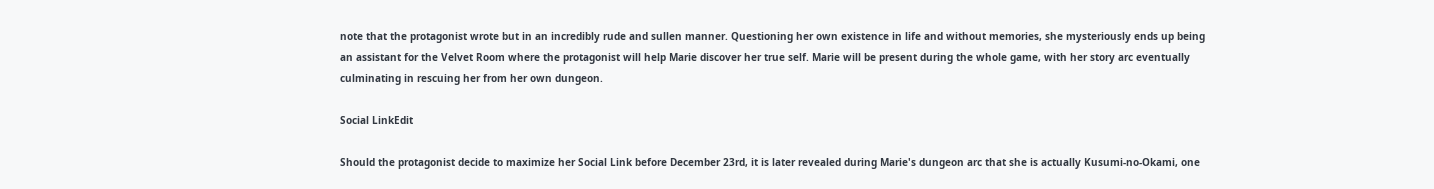note that the protagonist wrote but in an incredibly rude and sullen manner. Questioning her own existence in life and without memories, she mysteriously ends up being an assistant for the Velvet Room where the protagonist will help Marie discover her true self. Marie will be present during the whole game, with her story arc eventually culminating in rescuing her from her own dungeon.

Social LinkEdit

Should the protagonist decide to maximize her Social Link before December 23rd, it is later revealed during Marie's dungeon arc that she is actually Kusumi-no-Okami, one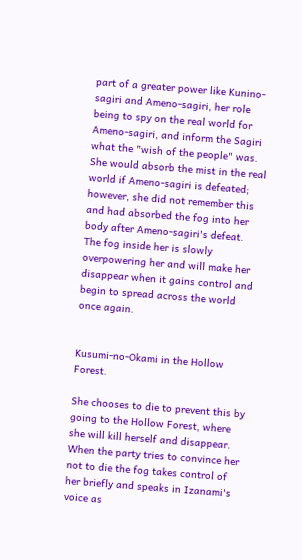part of a greater power like Kunino-sagiri and Ameno-sagiri, her role being to spy on the real world for Ameno-sagiri, and inform the Sagiri what the "wish of the people" was. She would absorb the mist in the real world if Ameno-sagiri is defeated; however, she did not remember this and had absorbed the fog into her body after Ameno-sagiri's defeat. The fog inside her is slowly overpowering her and will make her disappear when it gains control and begin to spread across the world once again.


Kusumi-no-Okami in the Hollow Forest.

She chooses to die to prevent this by going to the Hollow Forest, where she will kill herself and disappear. When the party tries to convince her not to die the fog takes control of her briefly and speaks in Izanami's voice as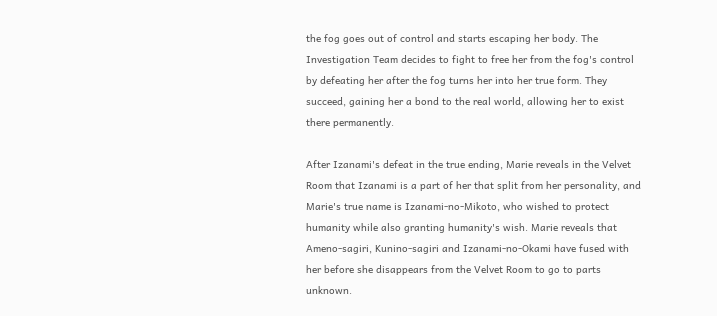the fog goes out of control and starts escaping her body. The Investigation Team decides to fight to free her from the fog's control by defeating her after the fog turns her into her true form. They succeed, gaining her a bond to the real world, allowing her to exist there permanently.

After Izanami's defeat in the true ending, Marie reveals in the Velvet Room that Izanami is a part of her that split from her personality, and Marie's true name is Izanami-no-Mikoto, who wished to protect humanity while also granting humanity's wish. Marie reveals that Ameno-sagiri, Kunino-sagiri and Izanami-no-Okami have fused with her before she disappears from the Velvet Room to go to parts unknown.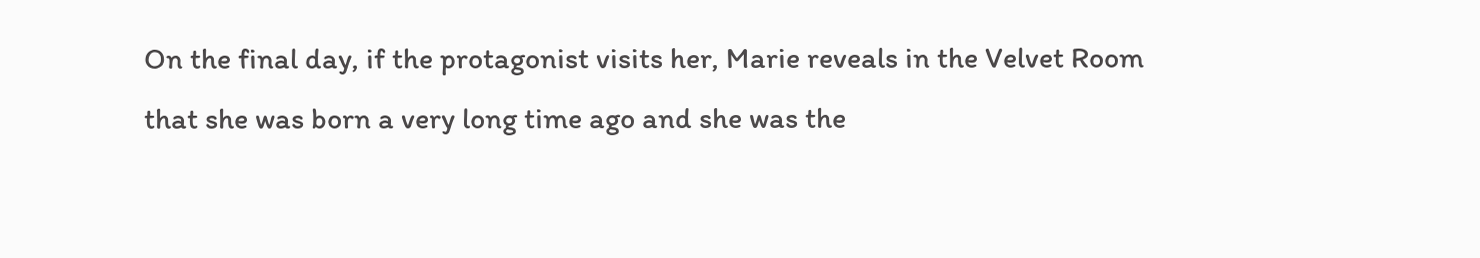On the final day, if the protagonist visits her, Marie reveals in the Velvet Room that she was born a very long time ago and she was the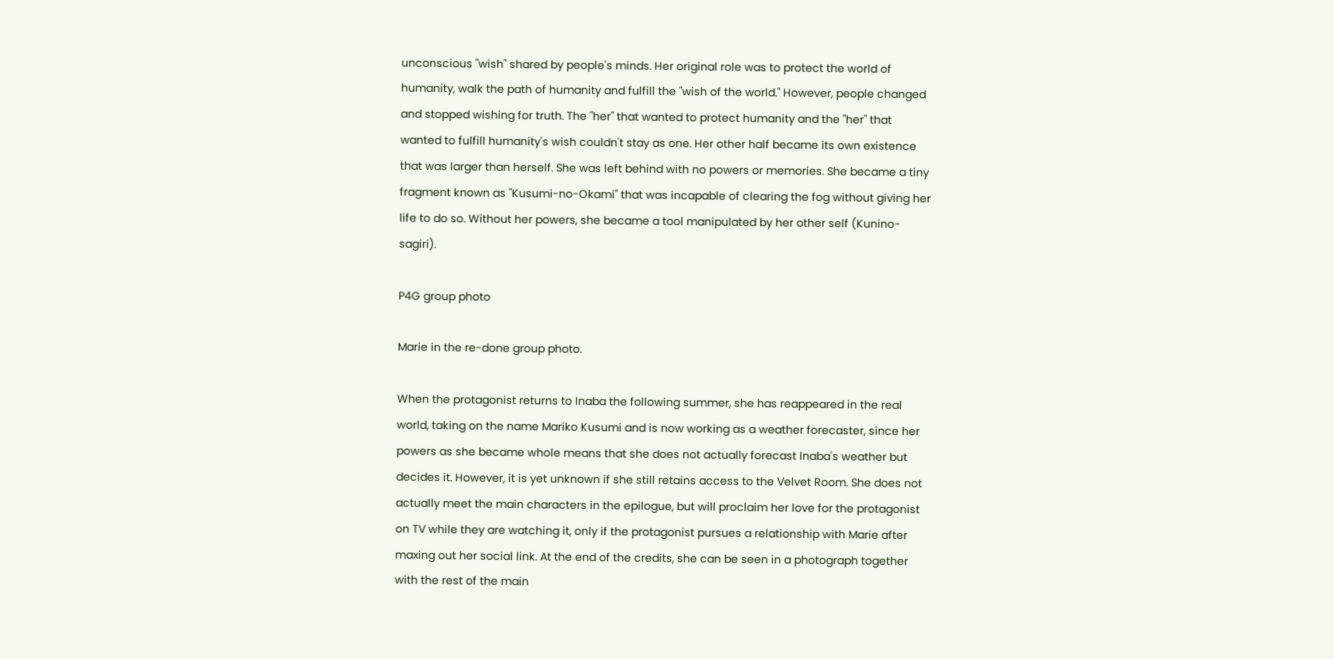unconscious "wish" shared by people's minds. Her original role was to protect the world of humanity, walk the path of humanity and fulfill the "wish of the world." However, people changed and stopped wishing for truth. The "her" that wanted to protect humanity and the "her" that wanted to fulfill humanity's wish couldn't stay as one. Her other half became its own existence that was larger than herself. She was left behind with no powers or memories. She became a tiny fragment known as "Kusumi-no-Okami" that was incapable of clearing the fog without giving her life to do so. Without her powers, she became a tool manipulated by her other self (Kunino-sagiri).

P4G group photo

Marie in the re-done group photo.

When the protagonist returns to Inaba the following summer, she has reappeared in the real world, taking on the name Mariko Kusumi and is now working as a weather forecaster, since her powers as she became whole means that she does not actually forecast Inaba's weather but decides it. However, it is yet unknown if she still retains access to the Velvet Room. She does not actually meet the main characters in the epilogue, but will proclaim her love for the protagonist on TV while they are watching it, only if the protagonist pursues a relationship with Marie after maxing out her social link. At the end of the credits, she can be seen in a photograph together with the rest of the main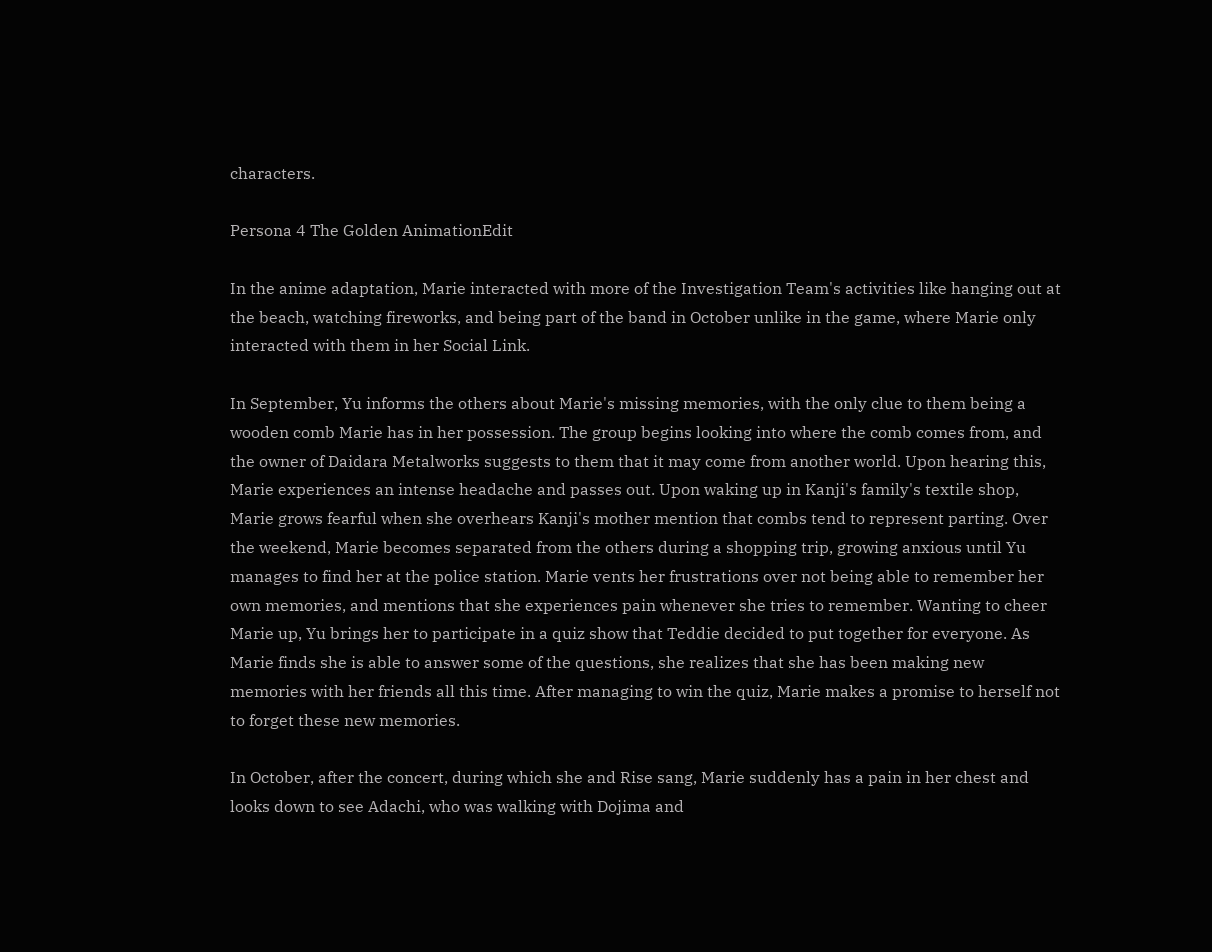characters.

Persona 4 The Golden AnimationEdit

In the anime adaptation, Marie interacted with more of the Investigation Team's activities like hanging out at the beach, watching fireworks, and being part of the band in October unlike in the game, where Marie only interacted with them in her Social Link.

In September, Yu informs the others about Marie's missing memories, with the only clue to them being a wooden comb Marie has in her possession. The group begins looking into where the comb comes from, and the owner of Daidara Metalworks suggests to them that it may come from another world. Upon hearing this, Marie experiences an intense headache and passes out. Upon waking up in Kanji's family's textile shop, Marie grows fearful when she overhears Kanji's mother mention that combs tend to represent parting. Over the weekend, Marie becomes separated from the others during a shopping trip, growing anxious until Yu manages to find her at the police station. Marie vents her frustrations over not being able to remember her own memories, and mentions that she experiences pain whenever she tries to remember. Wanting to cheer Marie up, Yu brings her to participate in a quiz show that Teddie decided to put together for everyone. As Marie finds she is able to answer some of the questions, she realizes that she has been making new memories with her friends all this time. After managing to win the quiz, Marie makes a promise to herself not to forget these new memories.

In October, after the concert, during which she and Rise sang, Marie suddenly has a pain in her chest and looks down to see Adachi, who was walking with Dojima and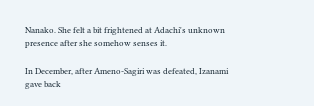Nanako. She felt a bit frightened at Adachi's unknown presence after she somehow senses it.

In December, after Ameno-Sagiri was defeated, Izanami gave back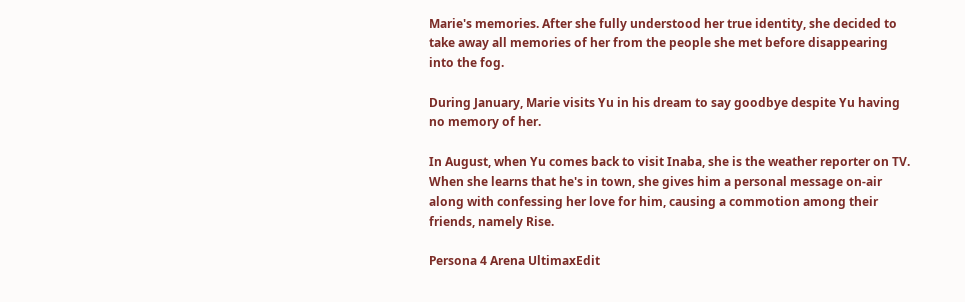Marie's memories. After she fully understood her true identity, she decided to take away all memories of her from the people she met before disappearing into the fog.

During January, Marie visits Yu in his dream to say goodbye despite Yu having no memory of her.

In August, when Yu comes back to visit Inaba, she is the weather reporter on TV. When she learns that he's in town, she gives him a personal message on-air along with confessing her love for him, causing a commotion among their friends, namely Rise.

Persona 4 Arena UltimaxEdit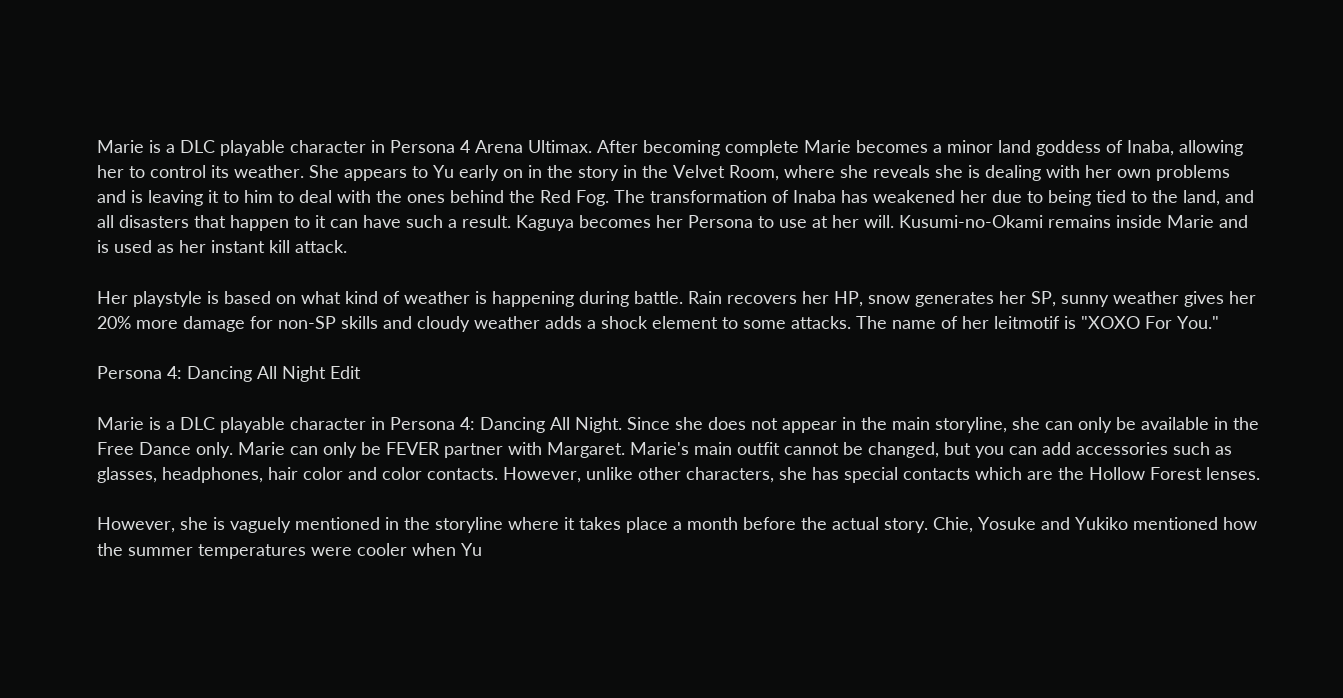Marie is a DLC playable character in Persona 4 Arena Ultimax. After becoming complete Marie becomes a minor land goddess of Inaba, allowing her to control its weather. She appears to Yu early on in the story in the Velvet Room, where she reveals she is dealing with her own problems and is leaving it to him to deal with the ones behind the Red Fog. The transformation of Inaba has weakened her due to being tied to the land, and all disasters that happen to it can have such a result. Kaguya becomes her Persona to use at her will. Kusumi-no-Okami remains inside Marie and is used as her instant kill attack.

Her playstyle is based on what kind of weather is happening during battle. Rain recovers her HP, snow generates her SP, sunny weather gives her 20% more damage for non-SP skills and cloudy weather adds a shock element to some attacks. The name of her leitmotif is "XOXO For You."

Persona 4: Dancing All Night Edit

Marie is a DLC playable character in Persona 4: Dancing All Night. Since she does not appear in the main storyline, she can only be available in the Free Dance only. Marie can only be FEVER partner with Margaret. Marie's main outfit cannot be changed, but you can add accessories such as glasses, headphones, hair color and color contacts. However, unlike other characters, she has special contacts which are the Hollow Forest lenses.

However, she is vaguely mentioned in the storyline where it takes place a month before the actual story. Chie, Yosuke and Yukiko mentioned how the summer temperatures were cooler when Yu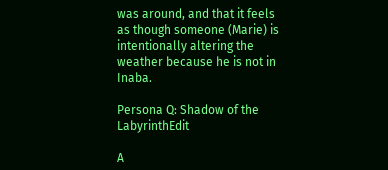was around, and that it feels as though someone (Marie) is intentionally altering the weather because he is not in Inaba.

Persona Q: Shadow of the LabyrinthEdit

A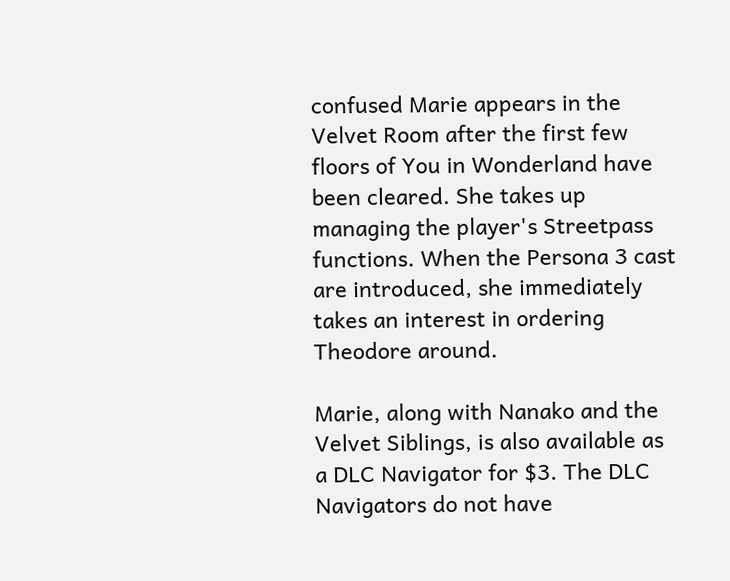confused Marie appears in the Velvet Room after the first few floors of You in Wonderland have been cleared. She takes up managing the player's Streetpass functions. When the Persona 3 cast are introduced, she immediately takes an interest in ordering Theodore around.

Marie, along with Nanako and the Velvet Siblings, is also available as a DLC Navigator for $3. The DLC Navigators do not have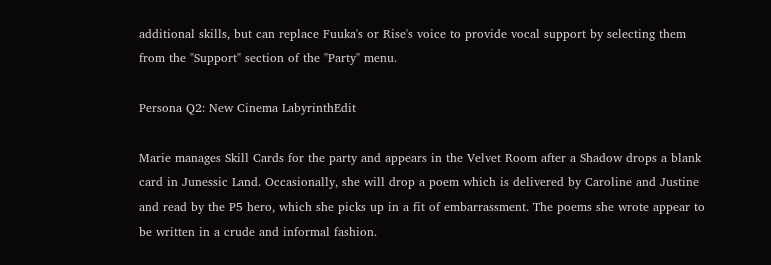additional skills, but can replace Fuuka's or Rise's voice to provide vocal support by selecting them from the "Support" section of the "Party" menu.

Persona Q2: New Cinema LabyrinthEdit

Marie manages Skill Cards for the party and appears in the Velvet Room after a Shadow drops a blank card in Junessic Land. Occasionally, she will drop a poem which is delivered by Caroline and Justine and read by the P5 hero, which she picks up in a fit of embarrassment. The poems she wrote appear to be written in a crude and informal fashion.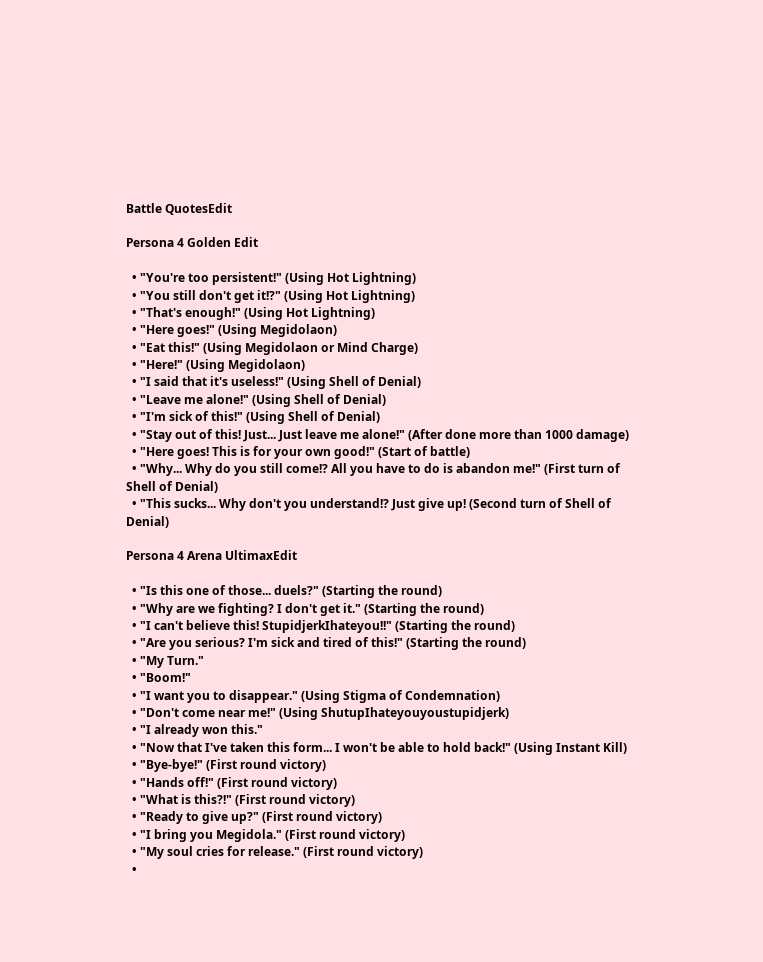Battle QuotesEdit

Persona 4 Golden Edit

  • "You're too persistent!" (Using Hot Lightning)
  • "You still don't get it!?" (Using Hot Lightning)
  • "That's enough!" (Using Hot Lightning)
  • "Here goes!" (Using Megidolaon)
  • "Eat this!" (Using Megidolaon or Mind Charge)
  • "Here!" (Using Megidolaon)
  • "I said that it's useless!" (Using Shell of Denial)
  • "Leave me alone!" (Using Shell of Denial)
  • "I'm sick of this!" (Using Shell of Denial)
  • "Stay out of this! Just... Just leave me alone!" (After done more than 1000 damage)
  • "Here goes! This is for your own good!" (Start of battle)
  • "Why... Why do you still come!? All you have to do is abandon me!" (First turn of Shell of Denial)
  • "This sucks... Why don't you understand!? Just give up! (Second turn of Shell of Denial)

Persona 4 Arena UltimaxEdit

  • "Is this one of those... duels?" (Starting the round)
  • "Why are we fighting? I don't get it." (Starting the round)
  • "I can't believe this! StupidjerkIhateyou!!" (Starting the round)
  • "Are you serious? I'm sick and tired of this!" (Starting the round)
  • "My Turn."
  • "Boom!"
  • "I want you to disappear." (Using Stigma of Condemnation)
  • "Don't come near me!" (Using ShutupIhateyouyoustupidjerk)
  • "I already won this."
  • "Now that I've taken this form... I won't be able to hold back!" (Using Instant Kill)
  • "Bye-bye!" (First round victory)
  • "Hands off!" (First round victory)
  • "What is this?!" (First round victory)
  • "Ready to give up?" (First round victory)
  • "I bring you Megidola." (First round victory)
  • "My soul cries for release." (First round victory)
  •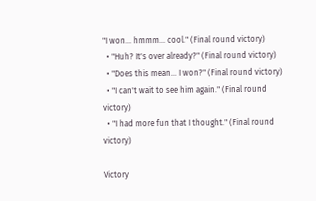"I won... hmmm... cool." (Final round victory)
  • "Huh? It's over already?" (Final round victory)
  • "Does this mean... I won?" (Final round victory)
  • "I can't wait to see him again." (Final round victory)
  • "I had more fun that I thought." (Final round victory)

Victory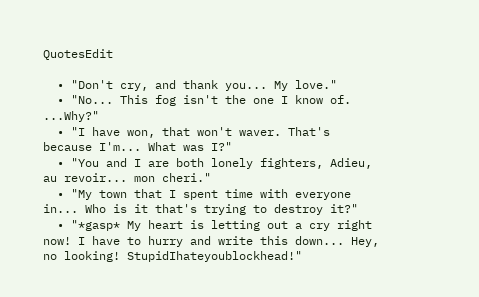QuotesEdit

  • "Don't cry, and thank you... My love."
  • "No... This fog isn't the one I know of. ...Why?"
  • "I have won, that won't waver. That's because I'm... What was I?"
  • "You and I are both lonely fighters, Adieu, au revoir... mon cheri."
  • "My town that I spent time with everyone in... Who is it that's trying to destroy it?"
  • "*gasp* My heart is letting out a cry right now! I have to hurry and write this down... Hey, no looking! StupidIhateyoublockhead!"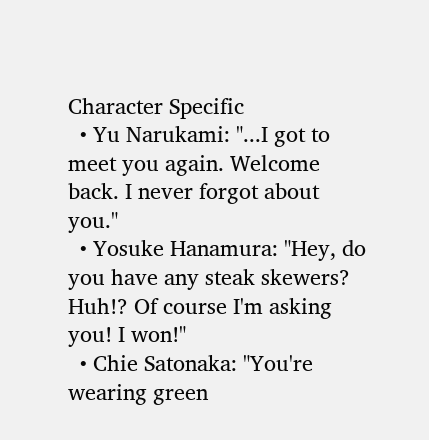Character Specific
  • Yu Narukami: "...I got to meet you again. Welcome back. I never forgot about you."
  • Yosuke Hanamura: "Hey, do you have any steak skewers? Huh!? Of course I'm asking you! I won!"
  • Chie Satonaka: "You're wearing green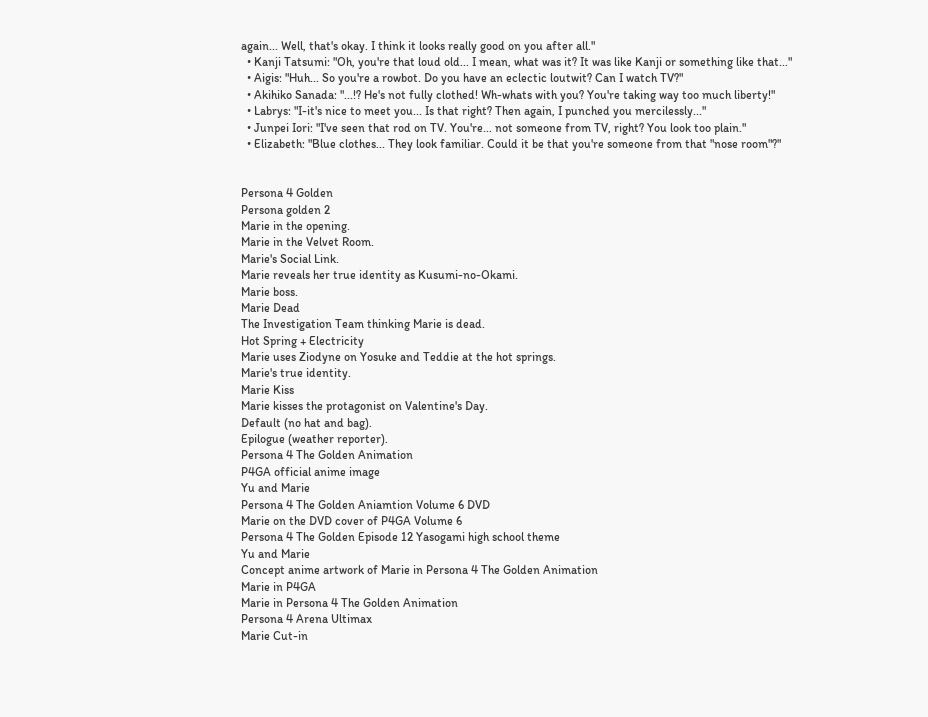again... Well, that's okay. I think it looks really good on you after all."
  • Kanji Tatsumi: "Oh, you're that loud old... I mean, what was it? It was like Kanji or something like that..."
  • Aigis: "Huh... So you're a rowbot. Do you have an eclectic loutwit? Can I watch TV?"
  • Akihiko Sanada: "...!? He's not fully clothed! Wh-whats with you? You're taking way too much liberty!"
  • Labrys: "I-it's nice to meet you... Is that right? Then again, I punched you mercilessly..."
  • Junpei Iori: "I've seen that rod on TV. You're... not someone from TV, right? You look too plain."
  • Elizabeth: "Blue clothes... They look familiar. Could it be that you're someone from that "nose room"?"


Persona 4 Golden
Persona golden 2
Marie in the opening.
Marie in the Velvet Room.
Marie's Social Link.
Marie reveals her true identity as Kusumi-no-Okami.
Marie boss.
Marie Dead
The Investigation Team thinking Marie is dead.
Hot Spring + Electricity
Marie uses Ziodyne on Yosuke and Teddie at the hot springs.
Marie's true identity.
Marie Kiss
Marie kisses the protagonist on Valentine's Day.
Default (no hat and bag).
Epilogue (weather reporter).
Persona 4 The Golden Animation
P4GA official anime image
Yu and Marie
Persona 4 The Golden Aniamtion Volume 6 DVD
Marie on the DVD cover of P4GA Volume 6
Persona 4 The Golden Episode 12 Yasogami high school theme
Yu and Marie
Concept anime artwork of Marie in Persona 4 The Golden Animation
Marie in P4GA
Marie in Persona 4 The Golden Animation
Persona 4 Arena Ultimax
Marie Cut-in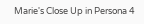Marie's Close Up in Persona 4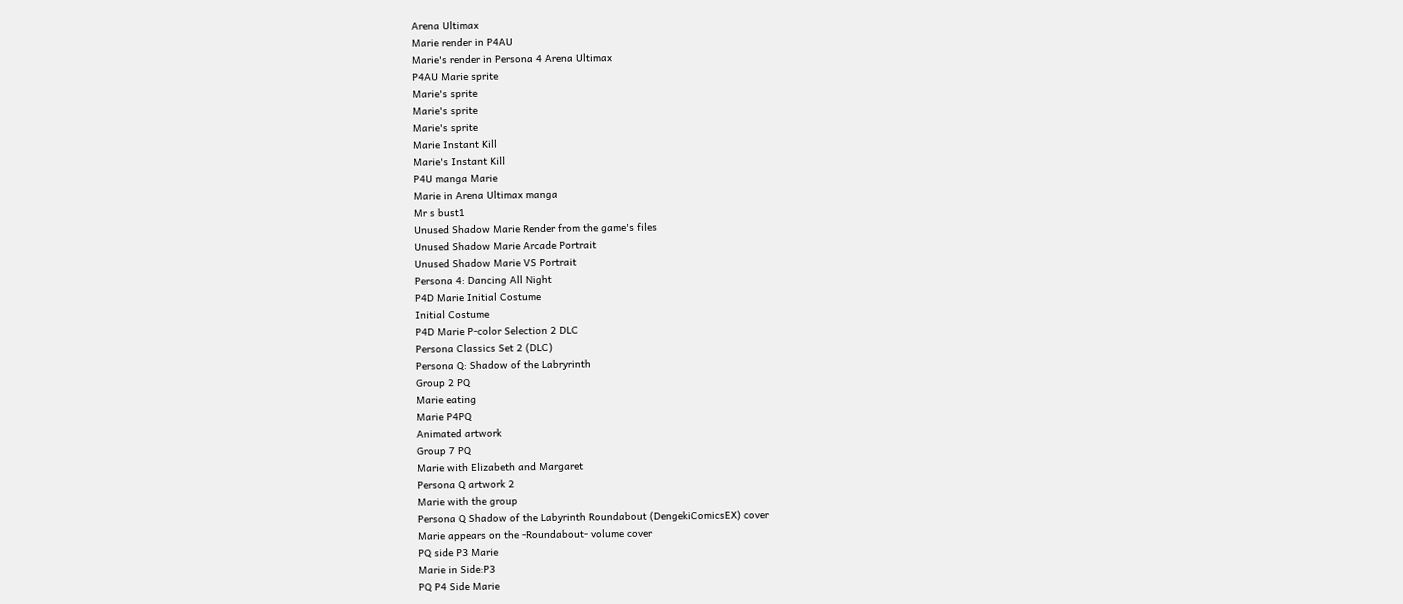Arena Ultimax
Marie render in P4AU
Marie's render in Persona 4 Arena Ultimax
P4AU Marie sprite
Marie's sprite
Marie's sprite
Marie's sprite
Marie Instant Kill
Marie's Instant Kill
P4U manga Marie
Marie in Arena Ultimax manga
Mr s bust1
Unused Shadow Marie Render from the game's files
Unused Shadow Marie Arcade Portrait
Unused Shadow Marie VS Portrait
Persona 4: Dancing All Night
P4D Marie Initial Costume
Initial Costume
P4D Marie P-color Selection 2 DLC
Persona Classics Set 2 (DLC)
Persona Q: Shadow of the Labryrinth
Group 2 PQ
Marie eating
Marie P4PQ
Animated artwork
Group 7 PQ
Marie with Elizabeth and Margaret
Persona Q artwork 2
Marie with the group
Persona Q Shadow of the Labyrinth Roundabout (DengekiComicsEX) cover
Marie appears on the -Roundabout- volume cover
PQ side P3 Marie
Marie in Side:P3
PQ P4 Side Marie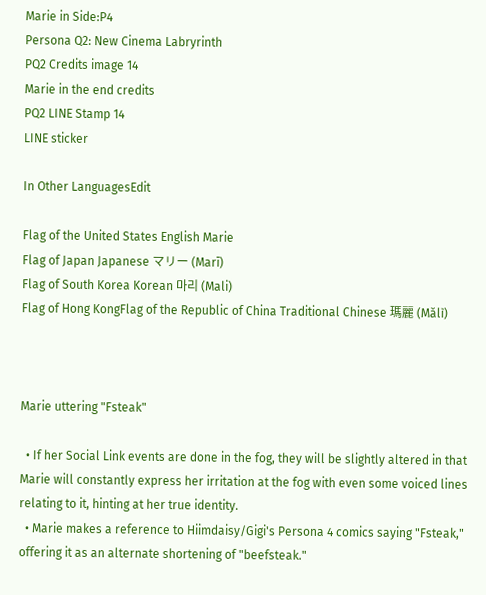Marie in Side:P4
Persona Q2: New Cinema Labryrinth
PQ2 Credits image 14
Marie in the end credits
PQ2 LINE Stamp 14
LINE sticker

In Other LanguagesEdit

Flag of the United States English Marie
Flag of Japan Japanese マリー (Marī)
Flag of South Korea Korean 마리 (Mali)
Flag of Hong KongFlag of the Republic of China Traditional Chinese 瑪麗 (Mǎlì)



Marie uttering "Fsteak"

  • If her Social Link events are done in the fog, they will be slightly altered in that Marie will constantly express her irritation at the fog with even some voiced lines relating to it, hinting at her true identity.
  • Marie makes a reference to Hiimdaisy/Gigi's Persona 4 comics saying "Fsteak," offering it as an alternate shortening of "beefsteak."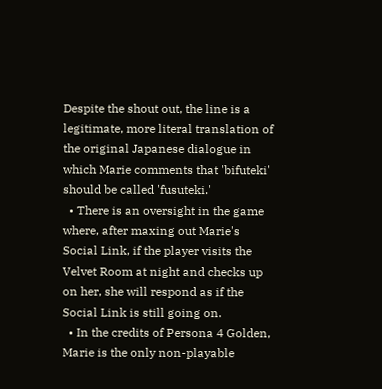Despite the shout out, the line is a legitimate, more literal translation of the original Japanese dialogue in which Marie comments that 'bifuteki' should be called 'fusuteki.'
  • There is an oversight in the game where, after maxing out Marie's Social Link, if the player visits the Velvet Room at night and checks up on her, she will respond as if the Social Link is still going on.
  • In the credits of Persona 4 Golden, Marie is the only non-playable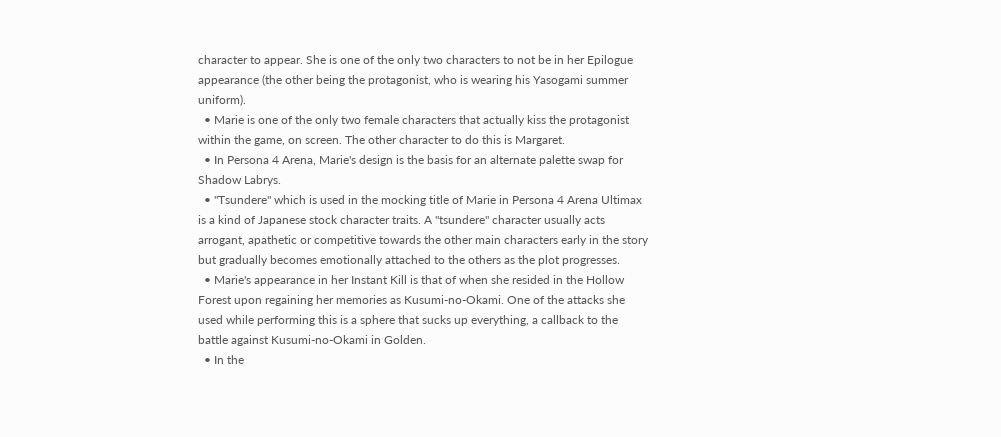character to appear. She is one of the only two characters to not be in her Epilogue appearance (the other being the protagonist, who is wearing his Yasogami summer uniform).
  • Marie is one of the only two female characters that actually kiss the protagonist within the game, on screen. The other character to do this is Margaret.
  • In Persona 4 Arena, Marie's design is the basis for an alternate palette swap for Shadow Labrys.
  • "Tsundere" which is used in the mocking title of Marie in Persona 4 Arena Ultimax is a kind of Japanese stock character traits. A "tsundere" character usually acts arrogant, apathetic or competitive towards the other main characters early in the story but gradually becomes emotionally attached to the others as the plot progresses.
  • Marie's appearance in her Instant Kill is that of when she resided in the Hollow Forest upon regaining her memories as Kusumi-no-Okami. One of the attacks she used while performing this is a sphere that sucks up everything, a callback to the battle against Kusumi-no-Okami in Golden.
  • In the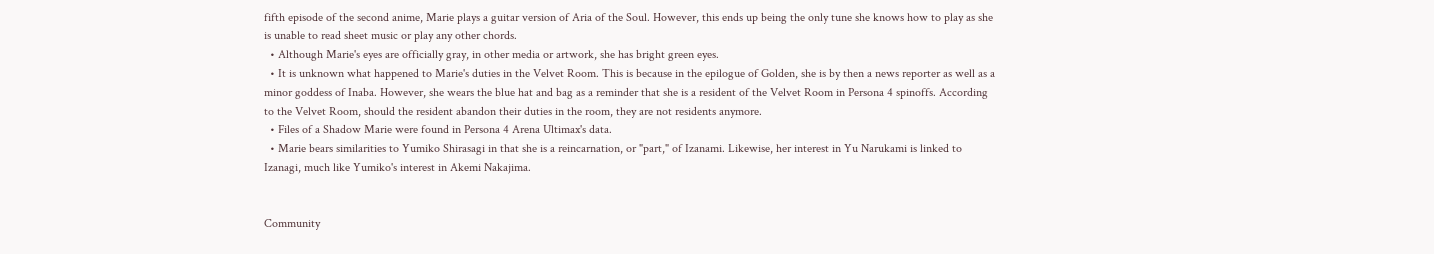fifth episode of the second anime, Marie plays a guitar version of Aria of the Soul. However, this ends up being the only tune she knows how to play as she is unable to read sheet music or play any other chords.
  • Although Marie's eyes are officially gray, in other media or artwork, she has bright green eyes.
  • It is unknown what happened to Marie's duties in the Velvet Room. This is because in the epilogue of Golden, she is by then a news reporter as well as a minor goddess of Inaba. However, she wears the blue hat and bag as a reminder that she is a resident of the Velvet Room in Persona 4 spinoffs. According to the Velvet Room, should the resident abandon their duties in the room, they are not residents anymore.
  • Files of a Shadow Marie were found in Persona 4 Arena Ultimax's data.
  • Marie bears similarities to Yumiko Shirasagi in that she is a reincarnation, or "part," of Izanami. Likewise, her interest in Yu Narukami is linked to Izanagi, much like Yumiko's interest in Akemi Nakajima.


Community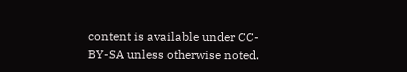content is available under CC-BY-SA unless otherwise noted.